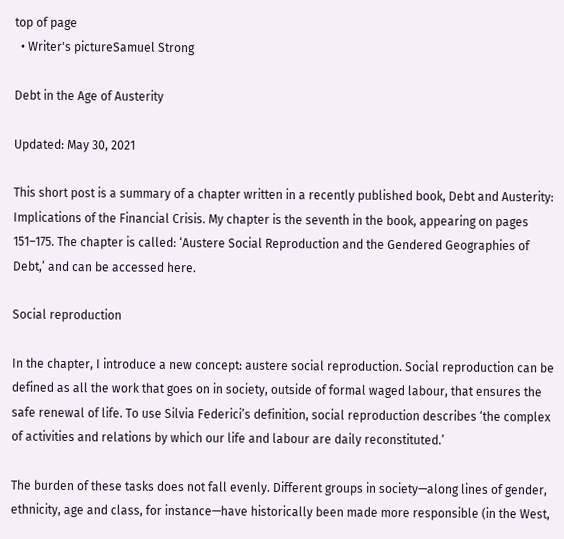top of page
  • Writer's pictureSamuel Strong

Debt in the Age of Austerity

Updated: May 30, 2021

This short post is a summary of a chapter written in a recently published book, Debt and Austerity: Implications of the Financial Crisis. My chapter is the seventh in the book, appearing on pages 151–175. The chapter is called: ‘Austere Social Reproduction and the Gendered Geographies of Debt,’ and can be accessed here.

Social reproduction

In the chapter, I introduce a new concept: austere social reproduction. Social reproduction can be defined as all the work that goes on in society, outside of formal waged labour, that ensures the safe renewal of life. To use Silvia Federici’s definition, social reproduction describes ‘the complex of activities and relations by which our life and labour are daily reconstituted.’

The burden of these tasks does not fall evenly. Different groups in society—along lines of gender, ethnicity, age and class, for instance—have historically been made more responsible (in the West,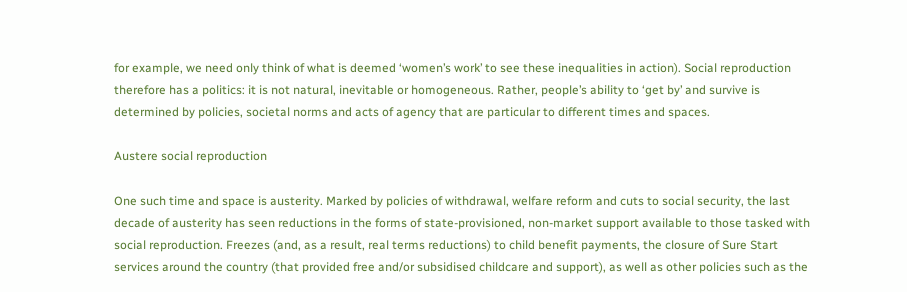for example, we need only think of what is deemed ‘women’s work’ to see these inequalities in action). Social reproduction therefore has a politics: it is not natural, inevitable or homogeneous. Rather, people’s ability to ‘get by’ and survive is determined by policies, societal norms and acts of agency that are particular to different times and spaces.

Austere social reproduction

One such time and space is austerity. Marked by policies of withdrawal, welfare reform and cuts to social security, the last decade of austerity has seen reductions in the forms of state-provisioned, non-market support available to those tasked with social reproduction. Freezes (and, as a result, real terms reductions) to child benefit payments, the closure of Sure Start services around the country (that provided free and/or subsidised childcare and support), as well as other policies such as the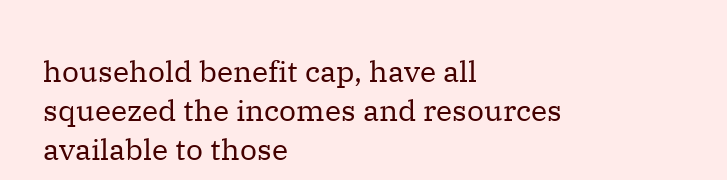household benefit cap, have all squeezed the incomes and resources available to those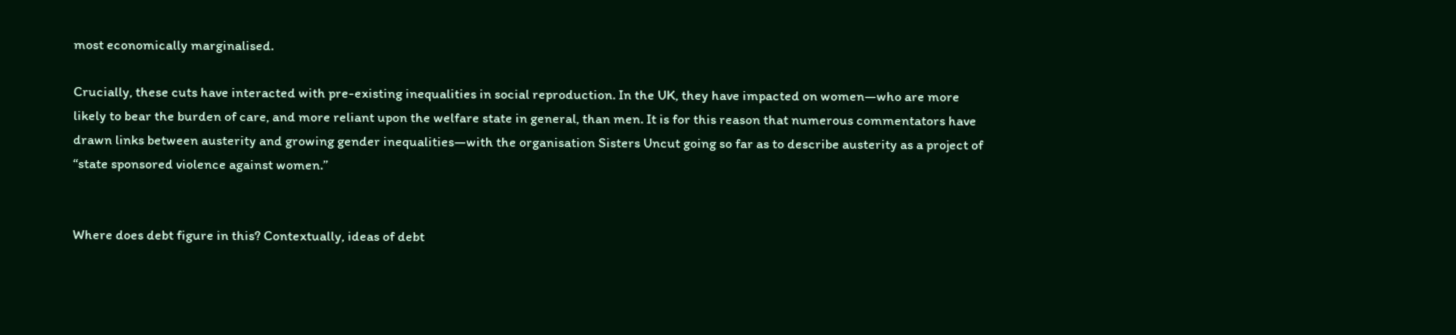most economically marginalised.

Crucially, these cuts have interacted with pre-existing inequalities in social reproduction. In the UK, they have impacted on women—who are more likely to bear the burden of care, and more reliant upon the welfare state in general, than men. It is for this reason that numerous commentators have drawn links between austerity and growing gender inequalities—with the organisation Sisters Uncut going so far as to describe austerity as a project of “state sponsored violence against women.”


Where does debt figure in this? Contextually, ideas of debt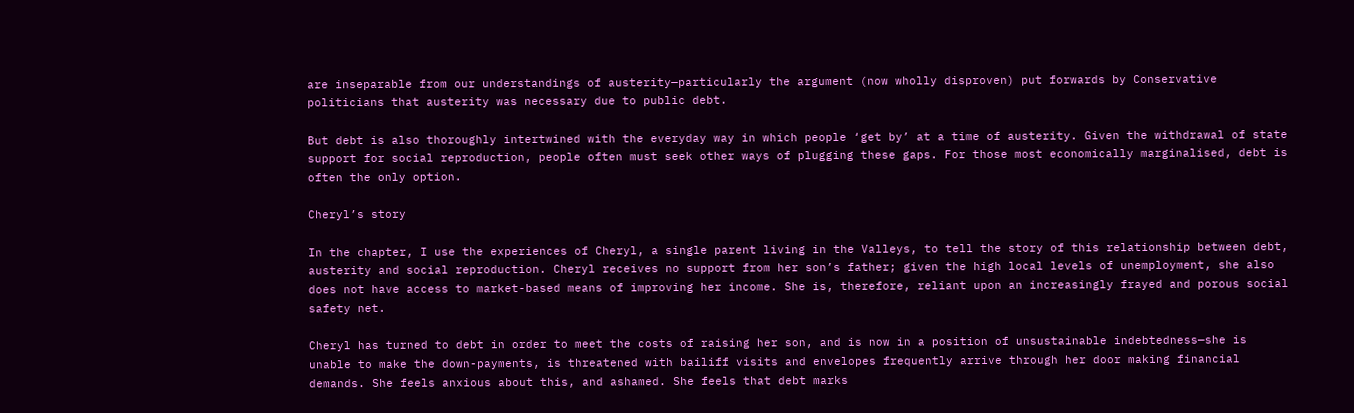are inseparable from our understandings of austerity—particularly the argument (now wholly disproven) put forwards by Conservative politicians that austerity was necessary due to public debt.

But debt is also thoroughly intertwined with the everyday way in which people ‘get by’ at a time of austerity. Given the withdrawal of state support for social reproduction, people often must seek other ways of plugging these gaps. For those most economically marginalised, debt is often the only option.

Cheryl’s story

In the chapter, I use the experiences of Cheryl, a single parent living in the Valleys, to tell the story of this relationship between debt, austerity and social reproduction. Cheryl receives no support from her son’s father; given the high local levels of unemployment, she also does not have access to market-based means of improving her income. She is, therefore, reliant upon an increasingly frayed and porous social safety net.

Cheryl has turned to debt in order to meet the costs of raising her son, and is now in a position of unsustainable indebtedness—she is unable to make the down-payments, is threatened with bailiff visits and envelopes frequently arrive through her door making financial demands. She feels anxious about this, and ashamed. She feels that debt marks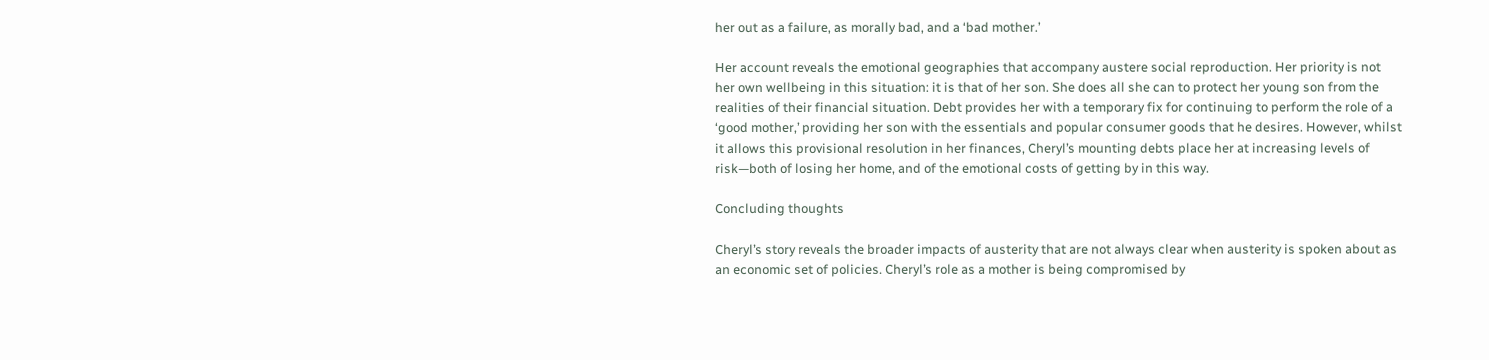her out as a failure, as morally bad, and a ‘bad mother.’

Her account reveals the emotional geographies that accompany austere social reproduction. Her priority is not her own wellbeing in this situation: it is that of her son. She does all she can to protect her young son from the realities of their financial situation. Debt provides her with a temporary fix for continuing to perform the role of a ‘good mother,’ providing her son with the essentials and popular consumer goods that he desires. However, whilst it allows this provisional resolution in her finances, Cheryl’s mounting debts place her at increasing levels of risk—both of losing her home, and of the emotional costs of getting by in this way.

Concluding thoughts

Cheryl’s story reveals the broader impacts of austerity that are not always clear when austerity is spoken about as an economic set of policies. Cheryl’s role as a mother is being compromised by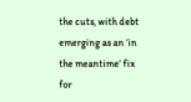the cuts, with debt emerging as an ‘in the meantime’ fix for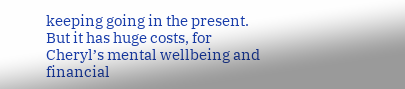keeping going in the present. But it has huge costs, for Cheryl’s mental wellbeing and financial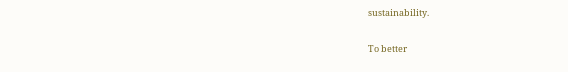sustainability.

To better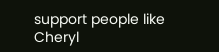support people like Cheryl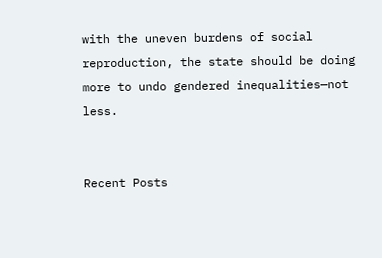with the uneven burdens of social reproduction, the state should be doing more to undo gendered inequalities—not less.


Recent Posts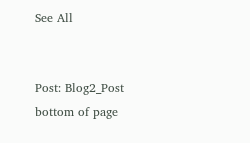See All


Post: Blog2_Post
bottom of page